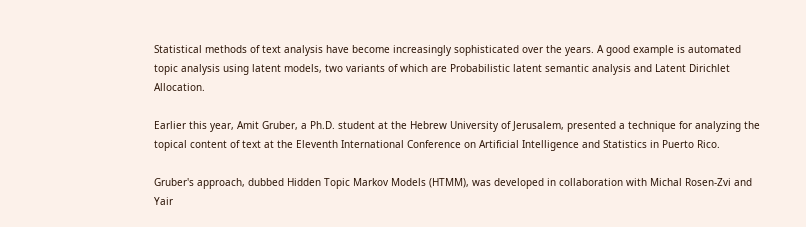Statistical methods of text analysis have become increasingly sophisticated over the years. A good example is automated topic analysis using latent models, two variants of which are Probabilistic latent semantic analysis and Latent Dirichlet Allocation.

Earlier this year, Amit Gruber, a Ph.D. student at the Hebrew University of Jerusalem, presented a technique for analyzing the topical content of text at the Eleventh International Conference on Artificial Intelligence and Statistics in Puerto Rico.

Gruber's approach, dubbed Hidden Topic Markov Models (HTMM), was developed in collaboration with Michal Rosen-Zvi and Yair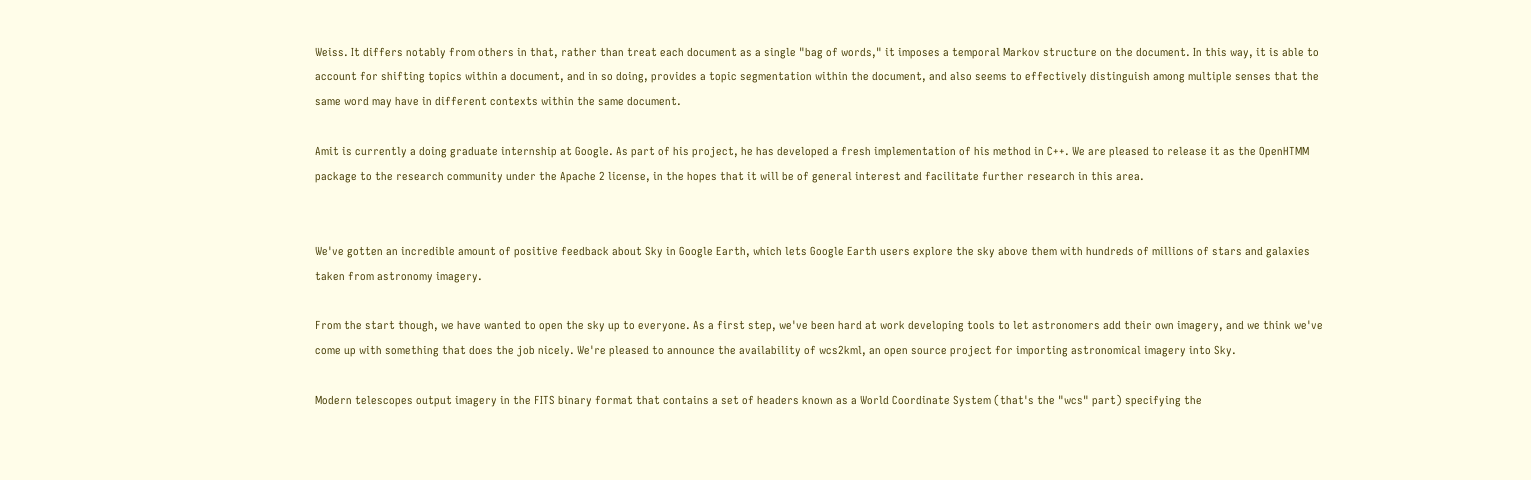Weiss. It differs notably from others in that, rather than treat each document as a single "bag of words," it imposes a temporal Markov structure on the document. In this way, it is able to account for shifting topics within a document, and in so doing, provides a topic segmentation within the document, and also seems to effectively distinguish among multiple senses that the same word may have in different contexts within the same document.

Amit is currently a doing graduate internship at Google. As part of his project, he has developed a fresh implementation of his method in C++. We are pleased to release it as the OpenHTMM package to the research community under the Apache 2 license, in the hopes that it will be of general interest and facilitate further research in this area.


We've gotten an incredible amount of positive feedback about Sky in Google Earth, which lets Google Earth users explore the sky above them with hundreds of millions of stars and galaxies taken from astronomy imagery.

From the start though, we have wanted to open the sky up to everyone. As a first step, we've been hard at work developing tools to let astronomers add their own imagery, and we think we've come up with something that does the job nicely. We're pleased to announce the availability of wcs2kml, an open source project for importing astronomical imagery into Sky.

Modern telescopes output imagery in the FITS binary format that contains a set of headers known as a World Coordinate System (that's the "wcs" part) specifying the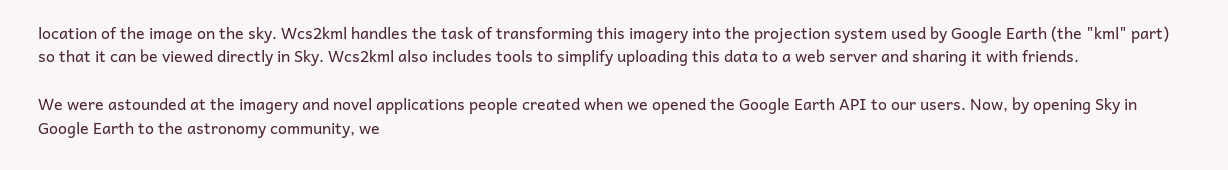location of the image on the sky. Wcs2kml handles the task of transforming this imagery into the projection system used by Google Earth (the "kml" part) so that it can be viewed directly in Sky. Wcs2kml also includes tools to simplify uploading this data to a web server and sharing it with friends.

We were astounded at the imagery and novel applications people created when we opened the Google Earth API to our users. Now, by opening Sky in Google Earth to the astronomy community, we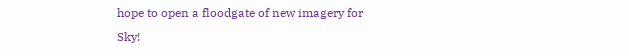hope to open a floodgate of new imagery for Sky!